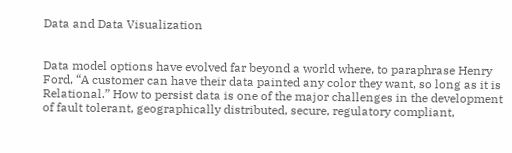Data and Data Visualization


Data model options have evolved far beyond a world where, to paraphrase Henry Ford, “A customer can have their data painted any color they want, so long as it is Relational.” How to persist data is one of the major challenges in the development of fault tolerant, geographically distributed, secure, regulatory compliant,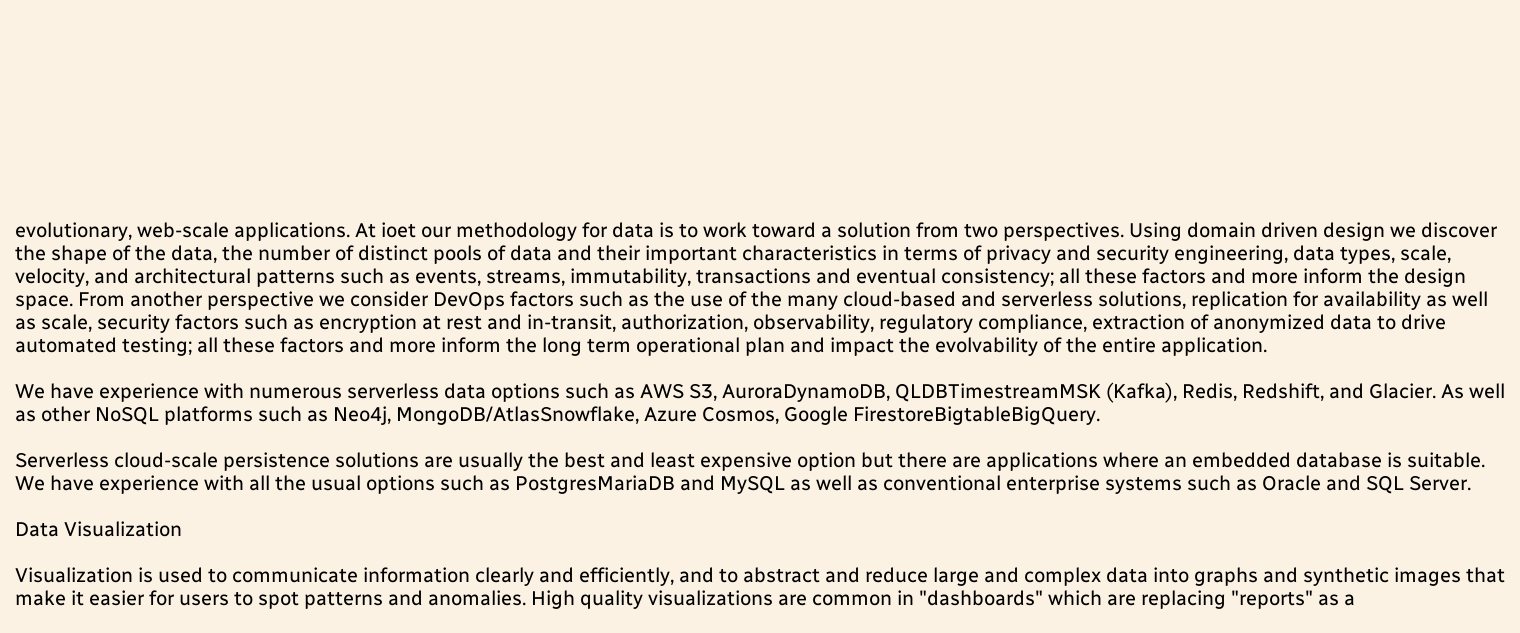evolutionary, web-scale applications. At ioet our methodology for data is to work toward a solution from two perspectives. Using domain driven design we discover the shape of the data, the number of distinct pools of data and their important characteristics in terms of privacy and security engineering, data types, scale, velocity, and architectural patterns such as events, streams, immutability, transactions and eventual consistency; all these factors and more inform the design space. From another perspective we consider DevOps factors such as the use of the many cloud-based and serverless solutions, replication for availability as well as scale, security factors such as encryption at rest and in-transit, authorization, observability, regulatory compliance, extraction of anonymized data to drive automated testing; all these factors and more inform the long term operational plan and impact the evolvability of the entire application.

We have experience with numerous serverless data options such as AWS S3, AuroraDynamoDB, QLDBTimestreamMSK (Kafka), Redis, Redshift, and Glacier. As well as other NoSQL platforms such as Neo4j, MongoDB/AtlasSnowflake, Azure Cosmos, Google FirestoreBigtableBigQuery.

Serverless cloud-scale persistence solutions are usually the best and least expensive option but there are applications where an embedded database is suitable. We have experience with all the usual options such as PostgresMariaDB and MySQL as well as conventional enterprise systems such as Oracle and SQL Server.

Data Visualization

Visualization is used to communicate information clearly and efficiently, and to abstract and reduce large and complex data into graphs and synthetic images that make it easier for users to spot patterns and anomalies. High quality visualizations are common in "dashboards" which are replacing "reports" as a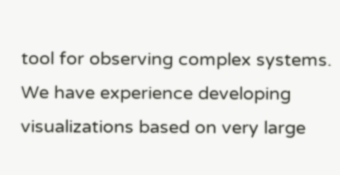tool for observing complex systems. We have experience developing visualizations based on very large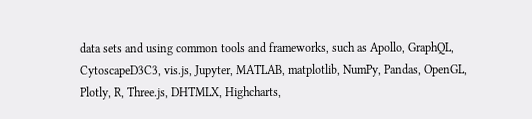data sets and using common tools and frameworks, such as Apollo, GraphQL, CytoscapeD3C3, vis.js, Jupyter, MATLAB, matplotlib, NumPy, Pandas, OpenGL, Plotly, R, Three.js, DHTMLX, Highcharts,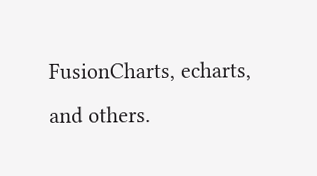FusionCharts, echarts, and others.